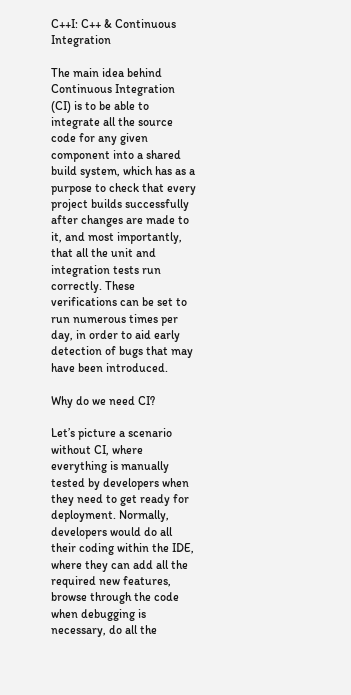C++I: C++ & Continuous Integration

The main idea behind Continuous Integration (CI) is to be able to integrate all the source code for any given component into a shared build system, which has as a purpose to check that every project builds successfully after changes are made to it, and most importantly, that all the unit and integration tests run correctly. These verifications can be set to run numerous times per day, in order to aid early detection of bugs that may have been introduced.

Why do we need CI?

Let’s picture a scenario without CI, where everything is manually tested by developers when they need to get ready for deployment. Normally, developers would do all their coding within the IDE, where they can add all the required new features, browse through the code when debugging is necessary, do all the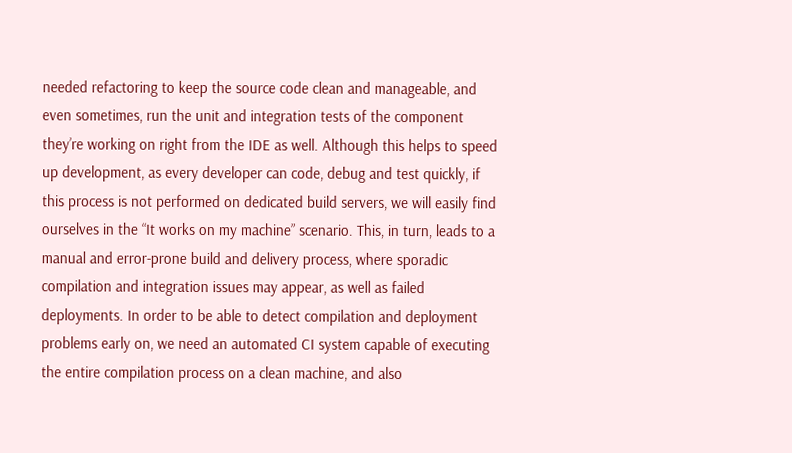needed refactoring to keep the source code clean and manageable, and even sometimes, run the unit and integration tests of the component they’re working on right from the IDE as well. Although this helps to speed up development, as every developer can code, debug and test quickly, if this process is not performed on dedicated build servers, we will easily find ourselves in the “It works on my machine” scenario. This, in turn, leads to a manual and error-prone build and delivery process, where sporadic compilation and integration issues may appear, as well as failed deployments. In order to be able to detect compilation and deployment problems early on, we need an automated CI system capable of executing the entire compilation process on a clean machine, and also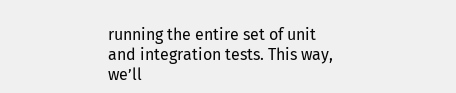running the entire set of unit and integration tests. This way, we’ll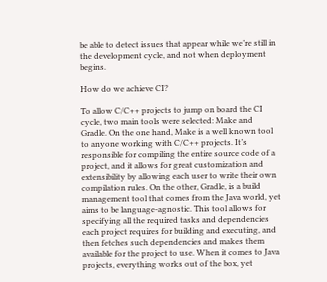be able to detect issues that appear while we’re still in the development cycle, and not when deployment begins.

How do we achieve CI?

To allow C/C++ projects to jump on board the CI cycle, two main tools were selected: Make and Gradle. On the one hand, Make is a well known tool to anyone working with C/C++ projects. It’s responsible for compiling the entire source code of a project, and it allows for great customization and extensibility by allowing each user to write their own compilation rules. On the other, Gradle, is a build management tool that comes from the Java world, yet aims to be language-agnostic. This tool allows for specifying all the required tasks and dependencies each project requires for building and executing, and then fetches such dependencies and makes them available for the project to use. When it comes to Java projects, everything works out of the box, yet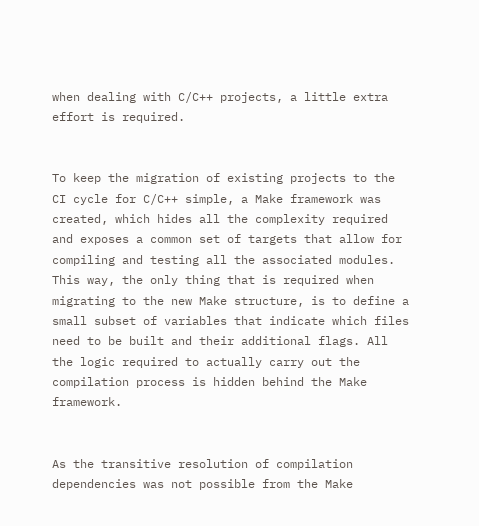when dealing with C/C++ projects, a little extra effort is required.


To keep the migration of existing projects to the CI cycle for C/C++ simple, a Make framework was created, which hides all the complexity required and exposes a common set of targets that allow for compiling and testing all the associated modules. This way, the only thing that is required when migrating to the new Make structure, is to define a small subset of variables that indicate which files need to be built and their additional flags. All the logic required to actually carry out the compilation process is hidden behind the Make framework.


As the transitive resolution of compilation dependencies was not possible from the Make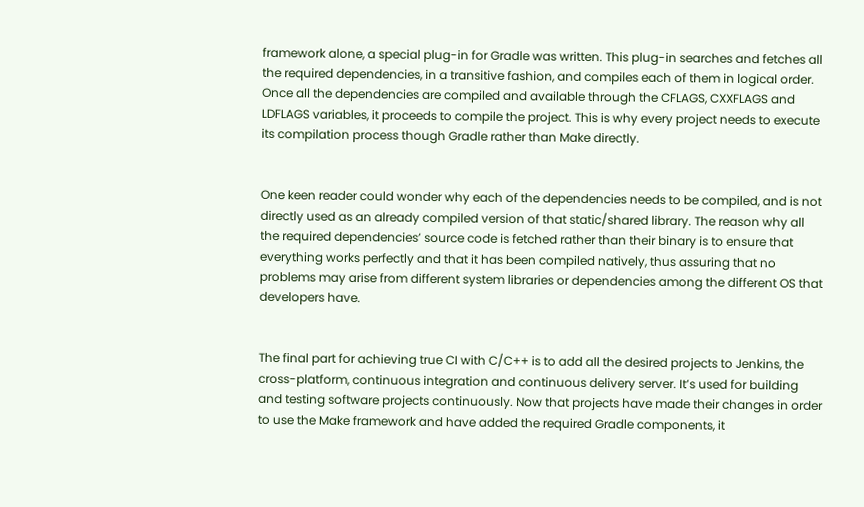framework alone, a special plug-in for Gradle was written. This plug-in searches and fetches all the required dependencies, in a transitive fashion, and compiles each of them in logical order. Once all the dependencies are compiled and available through the CFLAGS, CXXFLAGS and LDFLAGS variables, it proceeds to compile the project. This is why every project needs to execute its compilation process though Gradle rather than Make directly.


One keen reader could wonder why each of the dependencies needs to be compiled, and is not directly used as an already compiled version of that static/shared library. The reason why all the required dependencies’ source code is fetched rather than their binary is to ensure that everything works perfectly and that it has been compiled natively, thus assuring that no problems may arise from different system libraries or dependencies among the different OS that developers have.


The final part for achieving true CI with C/C++ is to add all the desired projects to Jenkins, the cross-platform, continuous integration and continuous delivery server. It’s used for building and testing software projects continuously. Now that projects have made their changes in order to use the Make framework and have added the required Gradle components, it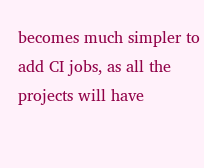becomes much simpler to add CI jobs, as all the projects will have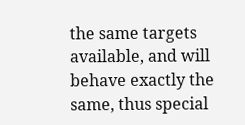the same targets available, and will behave exactly the same, thus special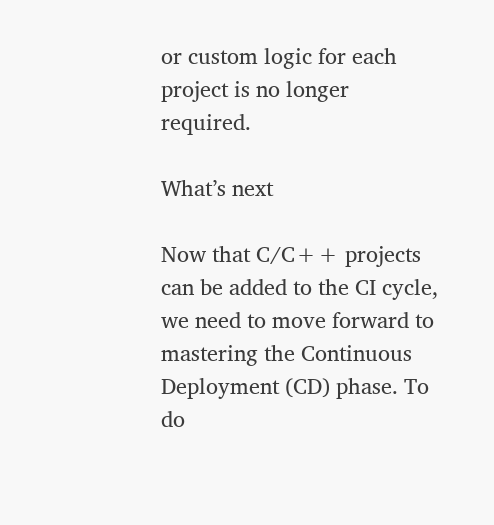or custom logic for each project is no longer required.

What’s next

Now that C/C++ projects can be added to the CI cycle, we need to move forward to mastering the Continuous Deployment (CD) phase. To do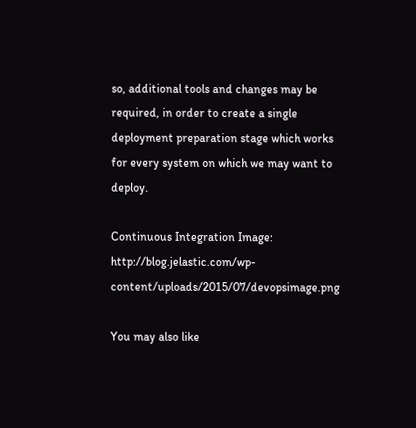so, additional tools and changes may be required, in order to create a single deployment preparation stage which works for every system on which we may want to deploy.

Continuous Integration Image: http://blog.jelastic.com/wp-content/uploads/2015/07/devopsimage.png

You may also like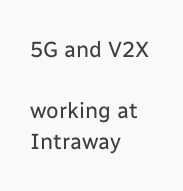5G and V2X

working at Intraway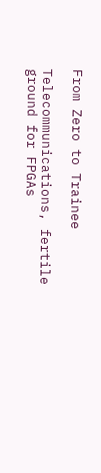From Zero to Trainee

Telecommunications, fertile ground for FPGAs